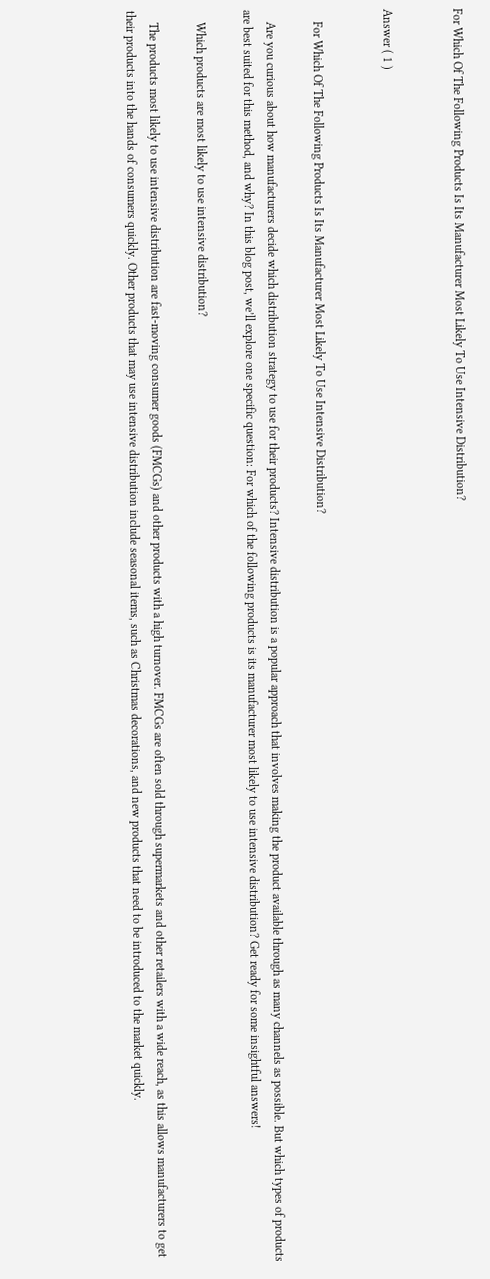For Which Of The Following Products Is Its Manufacturer Most Likely To Use Intensive Distribution?


Answer ( 1 )


    For Which Of The Following Products Is Its Manufacturer Most Likely To Use Intensive Distribution?

    Are you curious about how manufacturers decide which distribution strategy to use for their products? Intensive distribution is a popular approach that involves making the product available through as many channels as possible. But which types of products are best suited for this method, and why? In this blog post, we’ll explore one specific question: For which of the following products is its manufacturer most likely to use intensive distribution? Get ready for some insightful answers!

    Which products are most likely to use intensive distribution?

    The products most likely to use intensive distribution are fast-moving consumer goods (FMCGs) and other products with a high turnover. FMCGs are often sold through supermarkets and other retailers with a wide reach, as this allows manufacturers to get their products into the hands of consumers quickly. Other products that may use intensive distribution include seasonal items, such as Christmas decorations, and new products that need to be introduced to the market quickly.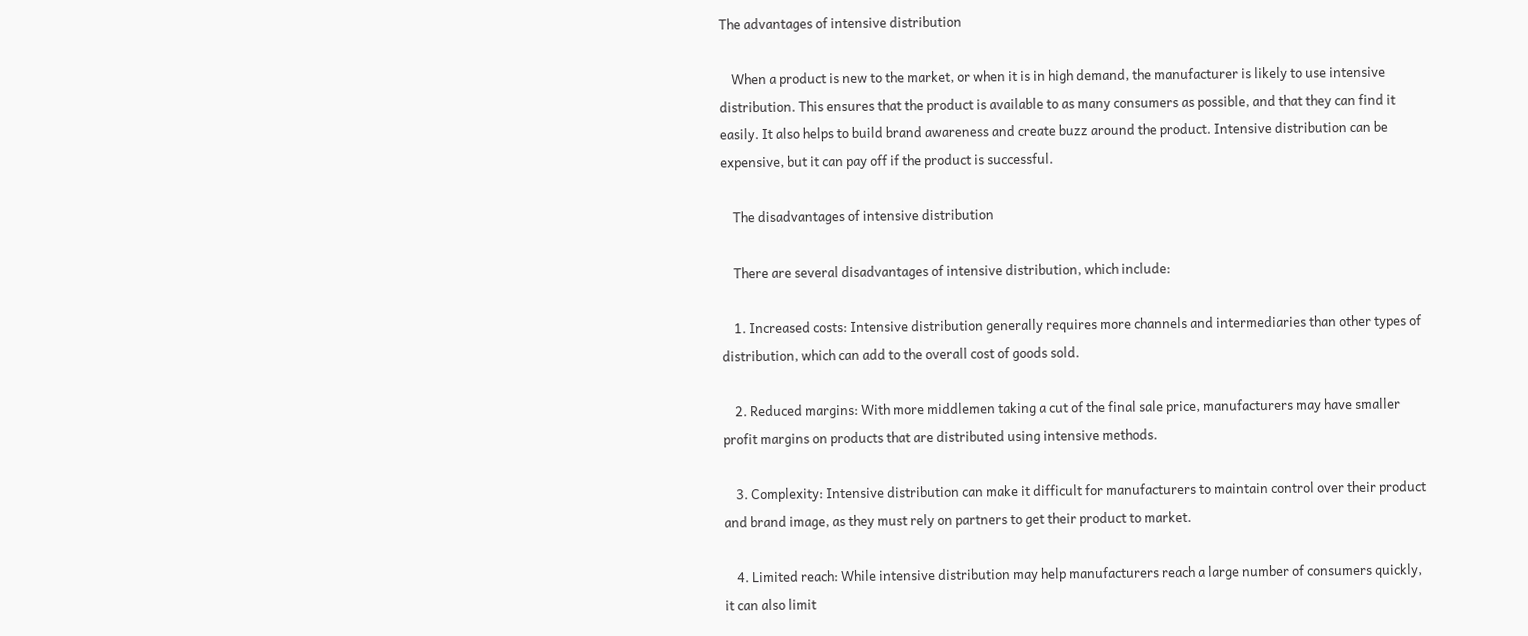The advantages of intensive distribution

    When a product is new to the market, or when it is in high demand, the manufacturer is likely to use intensive distribution. This ensures that the product is available to as many consumers as possible, and that they can find it easily. It also helps to build brand awareness and create buzz around the product. Intensive distribution can be expensive, but it can pay off if the product is successful.

    The disadvantages of intensive distribution

    There are several disadvantages of intensive distribution, which include:

    1. Increased costs: Intensive distribution generally requires more channels and intermediaries than other types of distribution, which can add to the overall cost of goods sold.

    2. Reduced margins: With more middlemen taking a cut of the final sale price, manufacturers may have smaller profit margins on products that are distributed using intensive methods.

    3. Complexity: Intensive distribution can make it difficult for manufacturers to maintain control over their product and brand image, as they must rely on partners to get their product to market.

    4. Limited reach: While intensive distribution may help manufacturers reach a large number of consumers quickly, it can also limit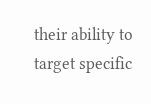their ability to target specific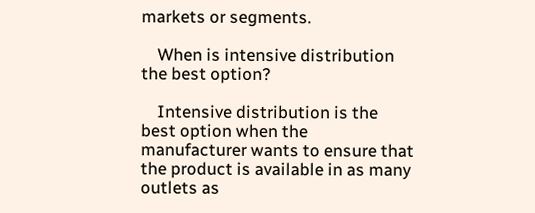markets or segments.

    When is intensive distribution the best option?

    Intensive distribution is the best option when the manufacturer wants to ensure that the product is available in as many outlets as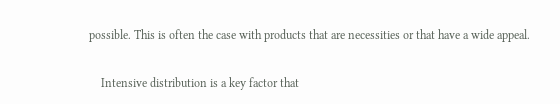possible. This is often the case with products that are necessities or that have a wide appeal.


    Intensive distribution is a key factor that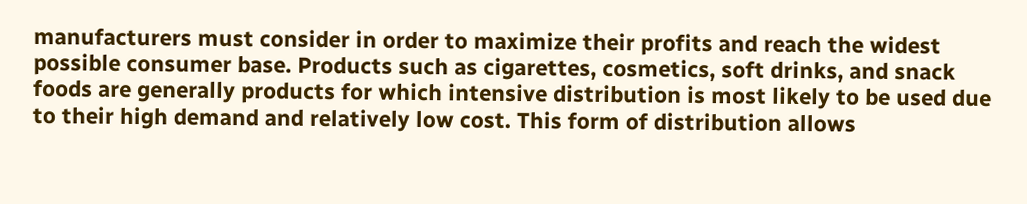manufacturers must consider in order to maximize their profits and reach the widest possible consumer base. Products such as cigarettes, cosmetics, soft drinks, and snack foods are generally products for which intensive distribution is most likely to be used due to their high demand and relatively low cost. This form of distribution allows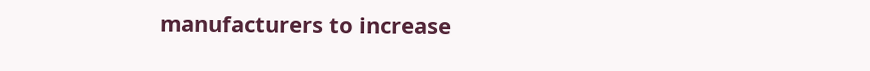manufacturers to increase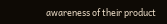awareness of their product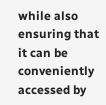while also ensuring that it can be conveniently accessed by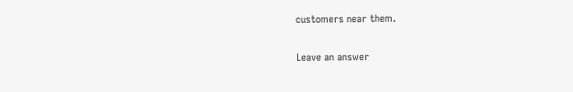customers near them.

Leave an answer